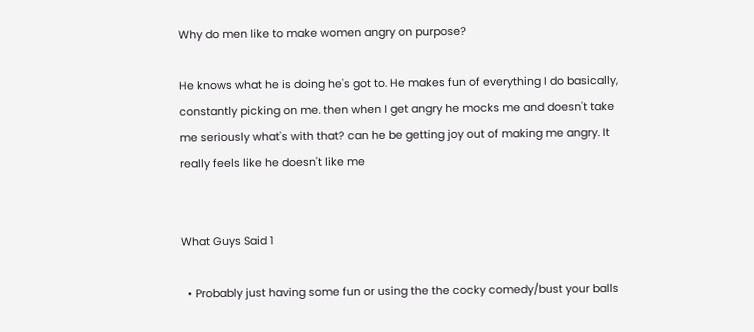Why do men like to make women angry on purpose?

He knows what he is doing he's got to. He makes fun of everything I do basically, constantly picking on me. then when I get angry he mocks me and doesn't take me seriously what's with that? can he be getting joy out of making me angry. It really feels like he doesn't like me


What Guys Said 1

  • Probably just having some fun or using the the cocky comedy/bust your balls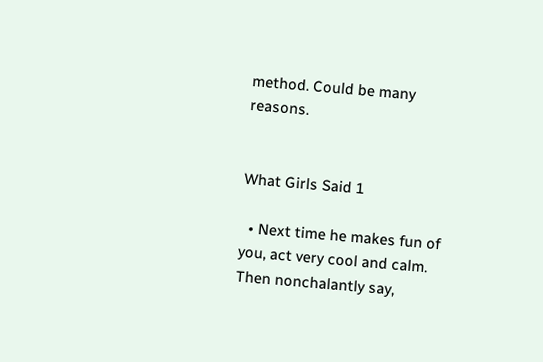method. Could be many reasons.


What Girls Said 1

  • Next time he makes fun of you, act very cool and calm. Then nonchalantly say,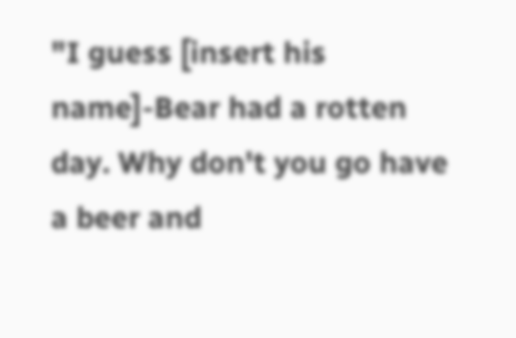"I guess [insert his name]-Bear had a rotten day. Why don't you go have a beer and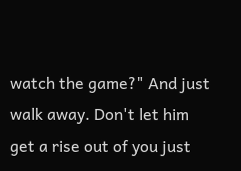watch the game?" And just walk away. Don't let him get a rise out of you just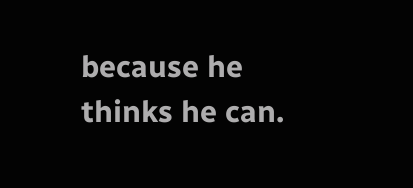because he thinks he can.